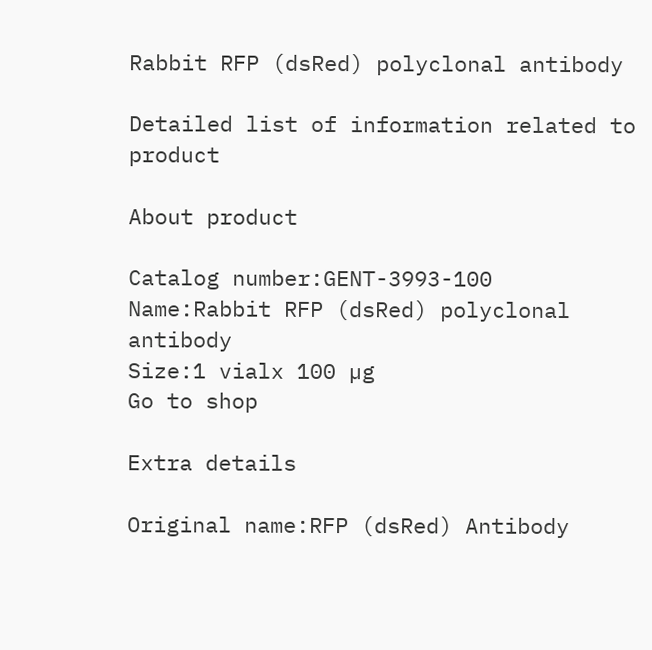Rabbit RFP (dsRed) polyclonal antibody

Detailed list of information related to product

About product

Catalog number:GENT-3993-100
Name:Rabbit RFP (dsRed) polyclonal antibody
Size:1 vialx 100 µg
Go to shop

Extra details

Original name:RFP (dsRed) Antibody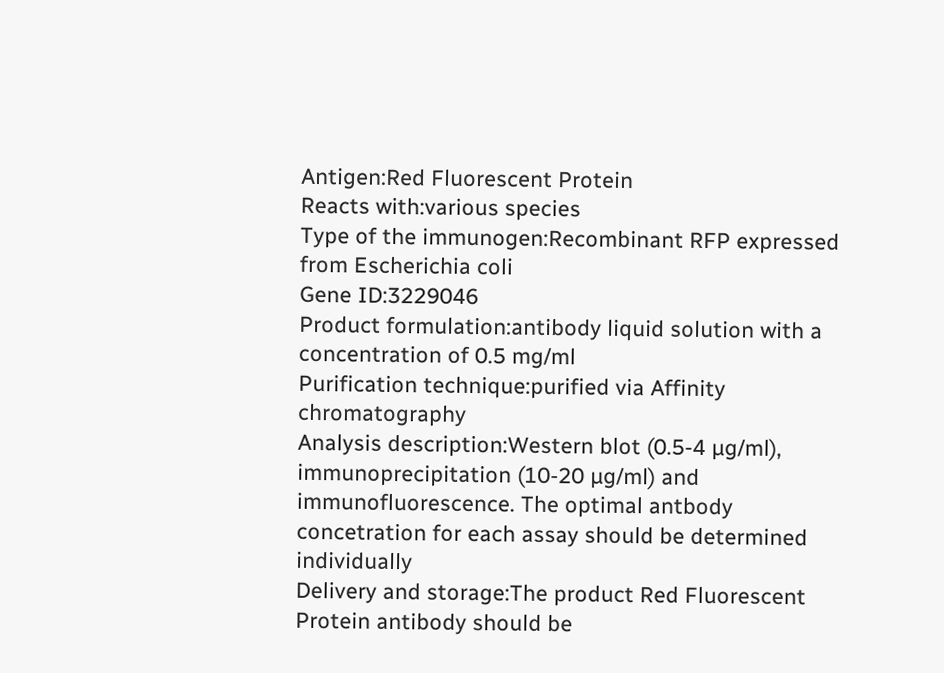Antigen:Red Fluorescent Protein
Reacts with:various species
Type of the immunogen:Recombinant RFP expressed from Escherichia coli
Gene ID:3229046
Product formulation:antibody liquid solution with a concentration of 0.5 mg/ml
Purification technique:purified via Affinity chromatography
Analysis description:Western blot (0.5-4 µg/ml), immunoprecipitation (10-20 µg/ml) and immunofluorescence. The optimal antbody concetration for each assay should be determined individually
Delivery and storage:The product Red Fluorescent Protein antibody should be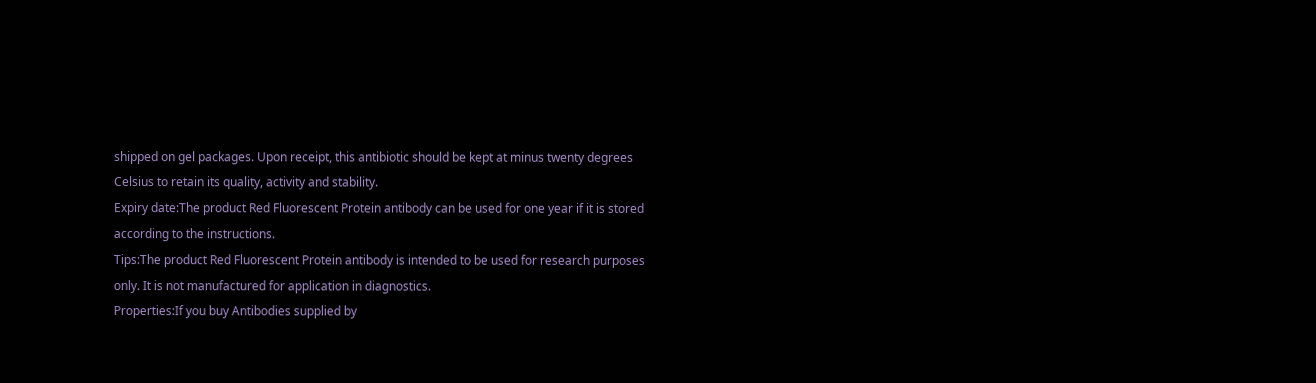shipped on gel packages. Upon receipt, this antibiotic should be kept at minus twenty degrees Celsius to retain its quality, activity and stability.
Expiry date:The product Red Fluorescent Protein antibody can be used for one year if it is stored according to the instructions.
Tips:The product Red Fluorescent Protein antibody is intended to be used for research purposes only. It is not manufactured for application in diagnostics.
Properties:If you buy Antibodies supplied by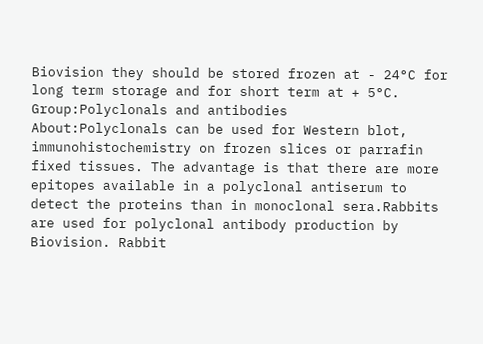Biovision they should be stored frozen at - 24°C for long term storage and for short term at + 5°C.
Group:Polyclonals and antibodies
About:Polyclonals can be used for Western blot, immunohistochemistry on frozen slices or parrafin fixed tissues. The advantage is that there are more epitopes available in a polyclonal antiserum to detect the proteins than in monoclonal sera.Rabbits are used for polyclonal antibody production by Biovision. Rabbit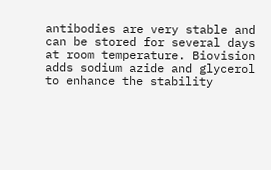antibodies are very stable and can be stored for several days at room temperature. Biovision adds sodium azide and glycerol to enhance the stability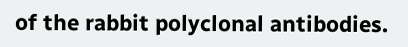of the rabbit polyclonal antibodies.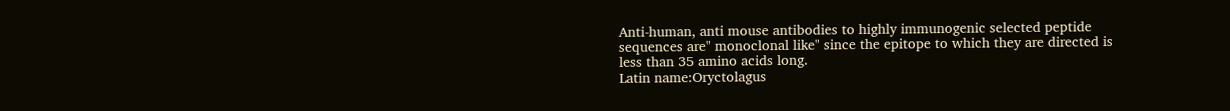Anti-human, anti mouse antibodies to highly immunogenic selected peptide sequences are" monoclonal like" since the epitope to which they are directed is less than 35 amino acids long.
Latin name:Oryctolagus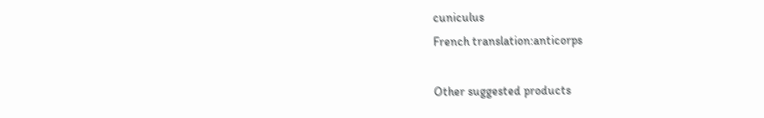cuniculus
French translation:anticorps

Other suggested products